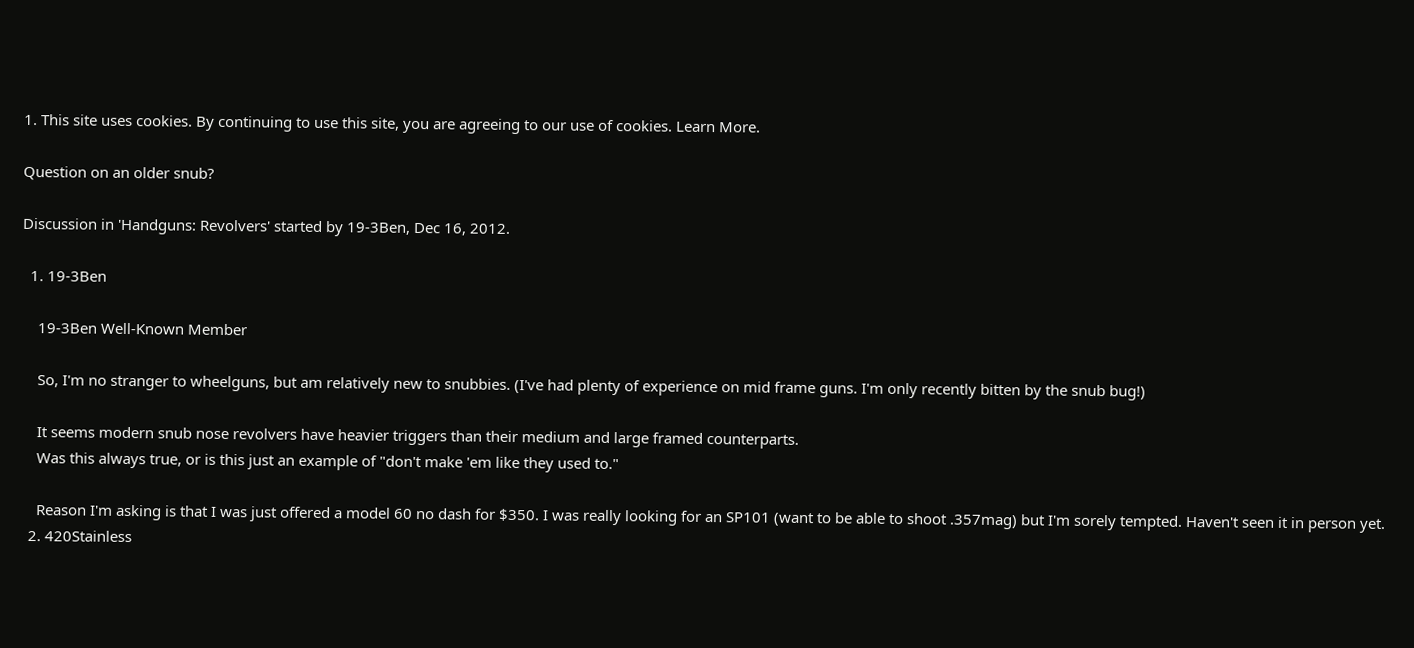1. This site uses cookies. By continuing to use this site, you are agreeing to our use of cookies. Learn More.

Question on an older snub?

Discussion in 'Handguns: Revolvers' started by 19-3Ben, Dec 16, 2012.

  1. 19-3Ben

    19-3Ben Well-Known Member

    So, I'm no stranger to wheelguns, but am relatively new to snubbies. (I've had plenty of experience on mid frame guns. I'm only recently bitten by the snub bug!)

    It seems modern snub nose revolvers have heavier triggers than their medium and large framed counterparts.
    Was this always true, or is this just an example of "don't make 'em like they used to."

    Reason I'm asking is that I was just offered a model 60 no dash for $350. I was really looking for an SP101 (want to be able to shoot .357mag) but I'm sorely tempted. Haven't seen it in person yet.
  2. 420Stainless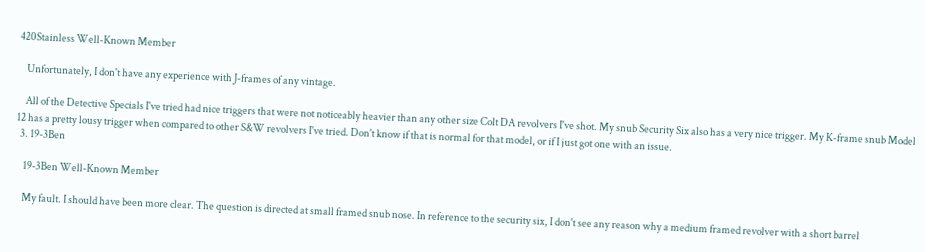420Stainless Well-Known Member

    Unfortunately, I don't have any experience with J-frames of any vintage.

    All of the Detective Specials I've tried had nice triggers that were not noticeably heavier than any other size Colt DA revolvers I've shot. My snub Security Six also has a very nice trigger. My K-frame snub Model 12 has a pretty lousy trigger when compared to other S&W revolvers I've tried. Don't know if that is normal for that model, or if I just got one with an issue.
  3. 19-3Ben

    19-3Ben Well-Known Member

    My fault. I should have been more clear. The question is directed at small framed snub nose. In reference to the security six, I don't see any reason why a medium framed revolver with a short barrel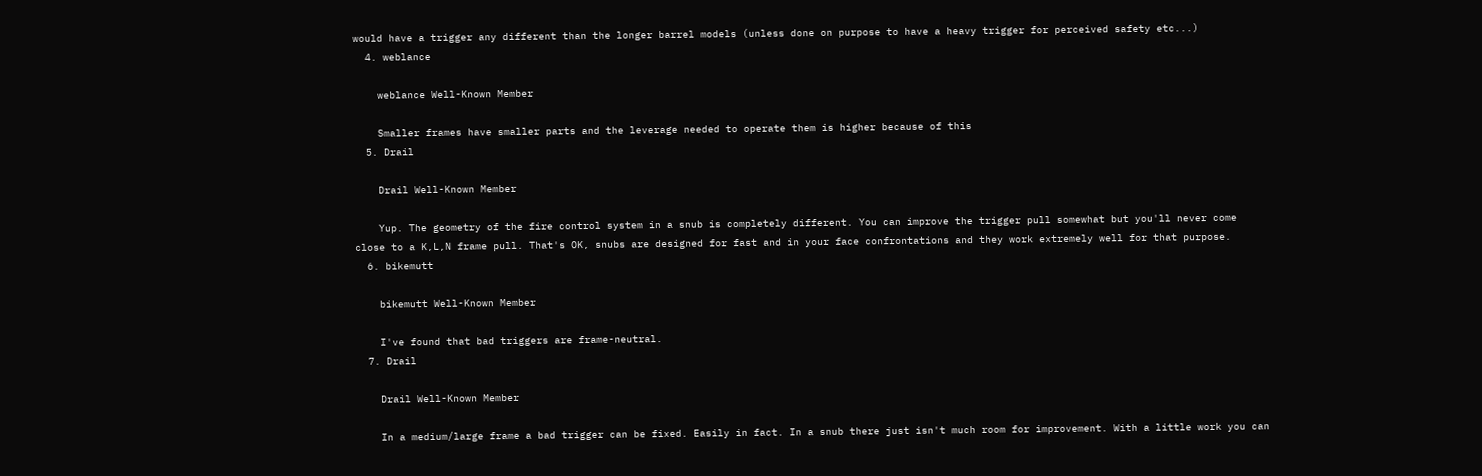would have a trigger any different than the longer barrel models (unless done on purpose to have a heavy trigger for perceived safety etc...)
  4. weblance

    weblance Well-Known Member

    Smaller frames have smaller parts and the leverage needed to operate them is higher because of this
  5. Drail

    Drail Well-Known Member

    Yup. The geometry of the fire control system in a snub is completely different. You can improve the trigger pull somewhat but you'll never come close to a K,L,N frame pull. That's OK, snubs are designed for fast and in your face confrontations and they work extremely well for that purpose.
  6. bikemutt

    bikemutt Well-Known Member

    I've found that bad triggers are frame-neutral.
  7. Drail

    Drail Well-Known Member

    In a medium/large frame a bad trigger can be fixed. Easily in fact. In a snub there just isn't much room for improvement. With a little work you can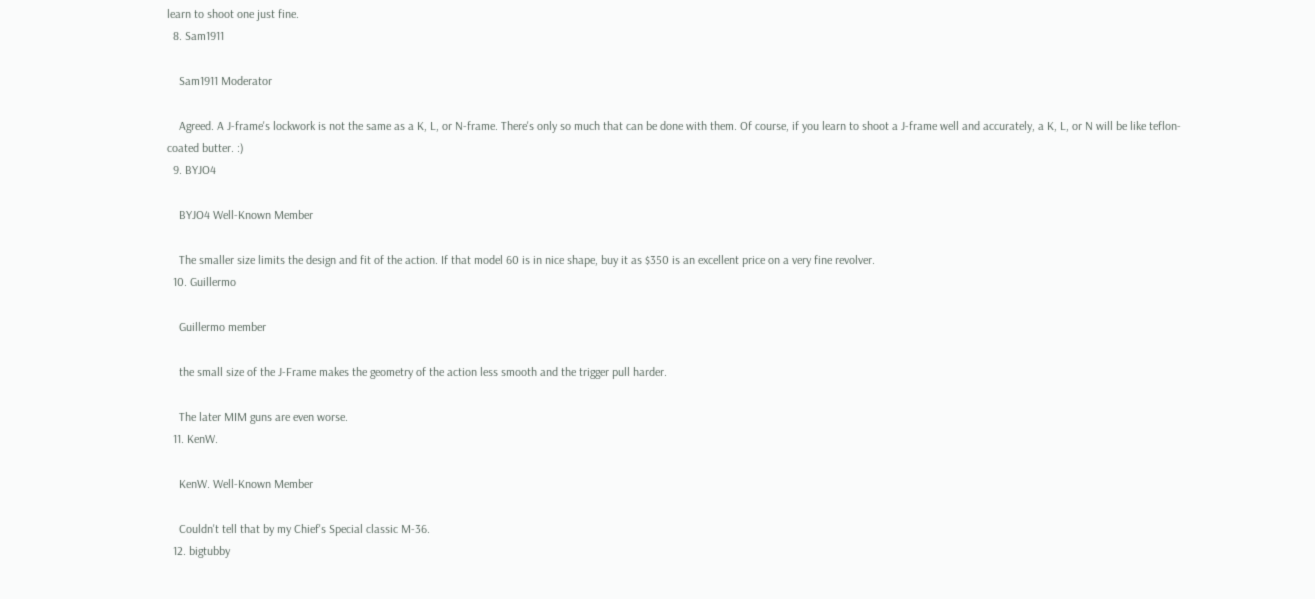learn to shoot one just fine.
  8. Sam1911

    Sam1911 Moderator

    Agreed. A J-frame's lockwork is not the same as a K, L, or N-frame. There's only so much that can be done with them. Of course, if you learn to shoot a J-frame well and accurately, a K, L, or N will be like teflon-coated butter. :)
  9. BYJO4

    BYJO4 Well-Known Member

    The smaller size limits the design and fit of the action. If that model 60 is in nice shape, buy it as $350 is an excellent price on a very fine revolver.
  10. Guillermo

    Guillermo member

    the small size of the J-Frame makes the geometry of the action less smooth and the trigger pull harder.

    The later MIM guns are even worse.
  11. KenW.

    KenW. Well-Known Member

    Couldn't tell that by my Chief's Special classic M-36.
  12. bigtubby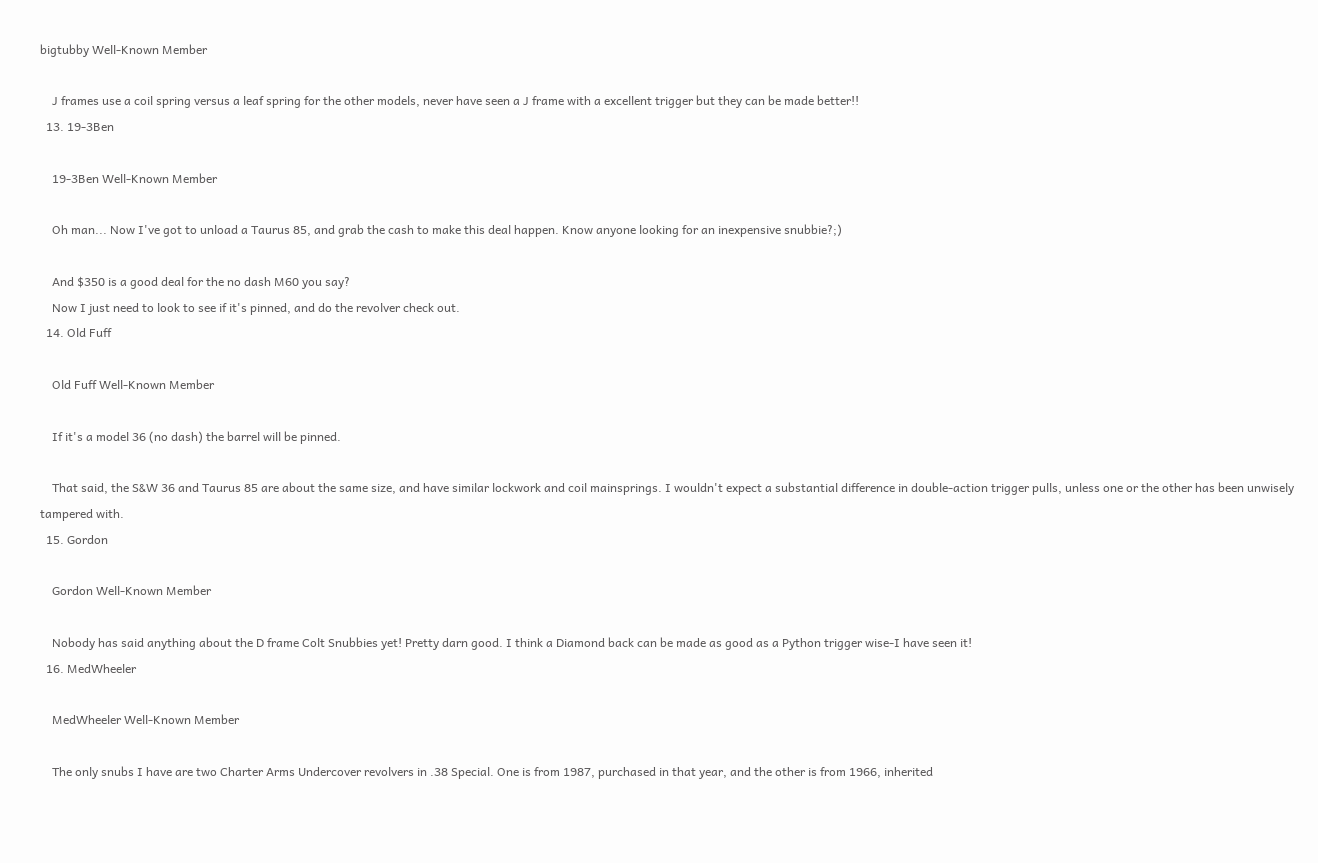bigtubby Well-Known Member

    J frames use a coil spring versus a leaf spring for the other models, never have seen a J frame with a excellent trigger but they can be made better!!
  13. 19-3Ben

    19-3Ben Well-Known Member

    Oh man... Now I've got to unload a Taurus 85, and grab the cash to make this deal happen. Know anyone looking for an inexpensive snubbie?;)

    And $350 is a good deal for the no dash M60 you say?
    Now I just need to look to see if it's pinned, and do the revolver check out.
  14. Old Fuff

    Old Fuff Well-Known Member

    If it's a model 36 (no dash) the barrel will be pinned.

    That said, the S&W 36 and Taurus 85 are about the same size, and have similar lockwork and coil mainsprings. I wouldn't expect a substantial difference in double-action trigger pulls, unless one or the other has been unwisely tampered with.
  15. Gordon

    Gordon Well-Known Member

    Nobody has said anything about the D frame Colt Snubbies yet! Pretty darn good. I think a Diamond back can be made as good as a Python trigger wise-I have seen it!
  16. MedWheeler

    MedWheeler Well-Known Member

    The only snubs I have are two Charter Arms Undercover revolvers in .38 Special. One is from 1987, purchased in that year, and the other is from 1966, inherited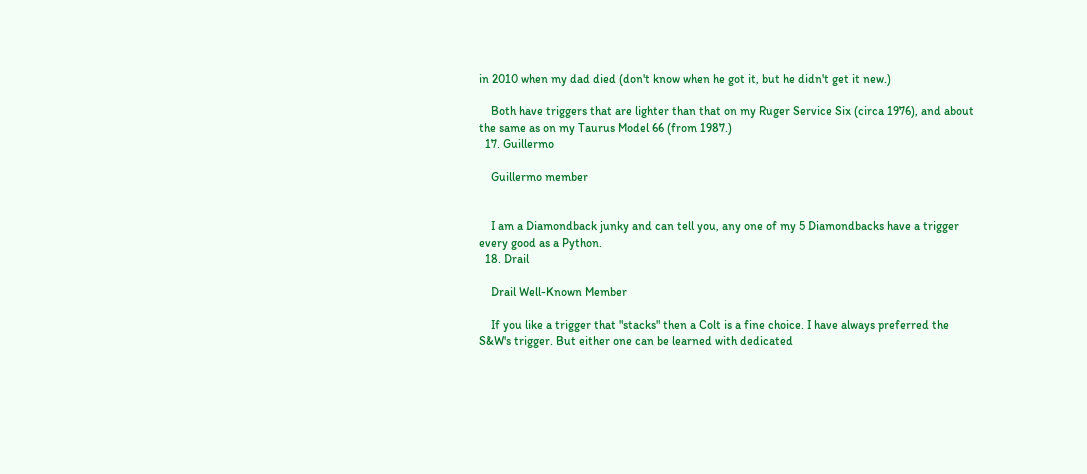in 2010 when my dad died (don't know when he got it, but he didn't get it new.)

    Both have triggers that are lighter than that on my Ruger Service Six (circa 1976), and about the same as on my Taurus Model 66 (from 1987.)
  17. Guillermo

    Guillermo member


    I am a Diamondback junky and can tell you, any one of my 5 Diamondbacks have a trigger every good as a Python.
  18. Drail

    Drail Well-Known Member

    If you like a trigger that "stacks" then a Colt is a fine choice. I have always preferred the S&W's trigger. But either one can be learned with dedicated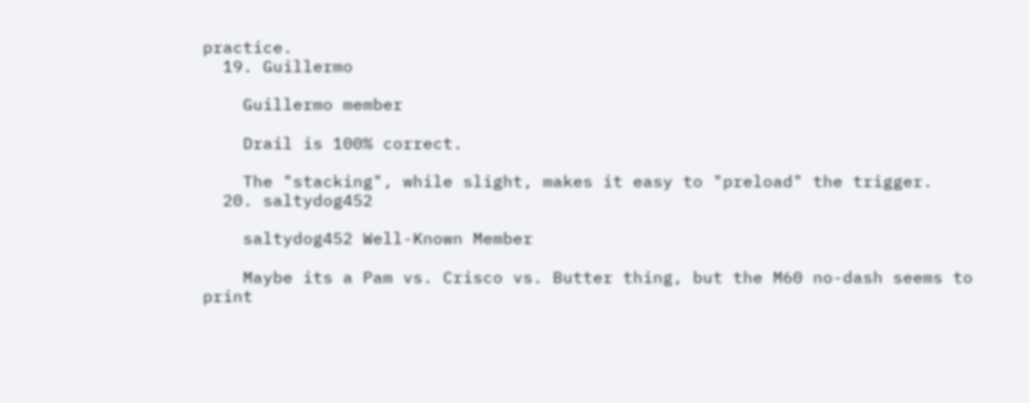practice.
  19. Guillermo

    Guillermo member

    Drail is 100% correct.

    The "stacking", while slight, makes it easy to "preload" the trigger.
  20. saltydog452

    saltydog452 Well-Known Member

    Maybe its a Pam vs. Crisco vs. Butter thing, but the M60 no-dash seems to print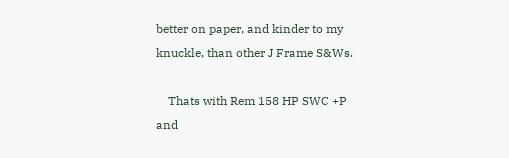better on paper, and kinder to my knuckle, than other J Frame S&Ws.

    Thats with Rem 158 HP SWC +P and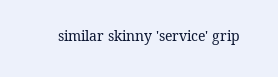similar skinny 'service' grip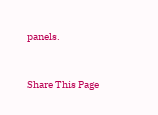panels.


Share This Page